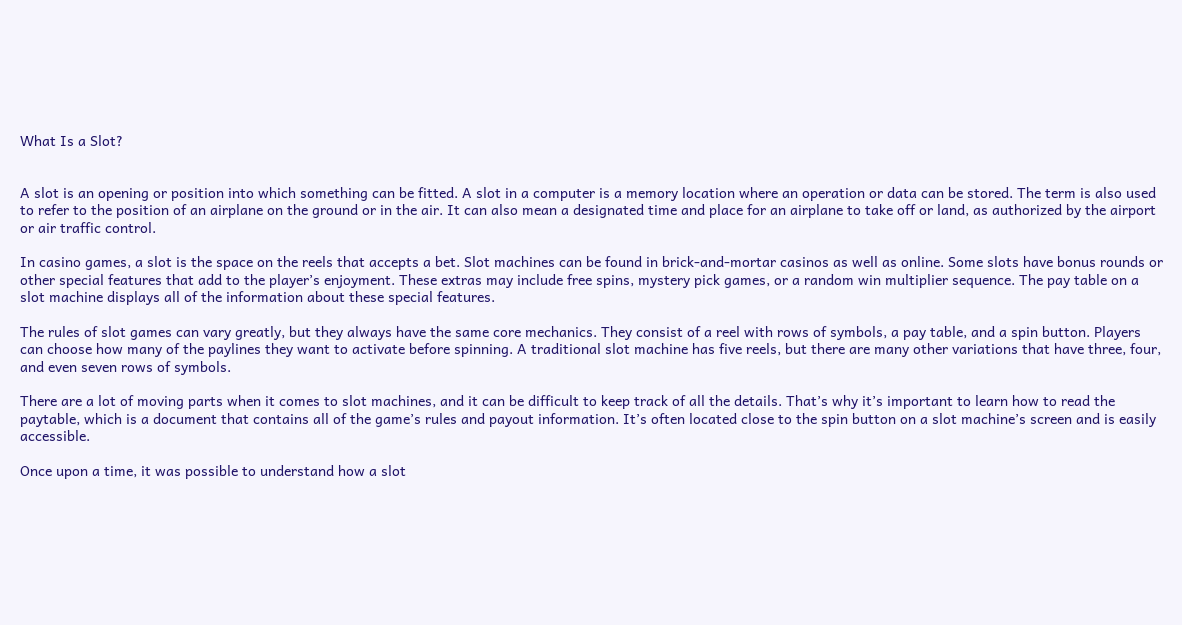What Is a Slot?


A slot is an opening or position into which something can be fitted. A slot in a computer is a memory location where an operation or data can be stored. The term is also used to refer to the position of an airplane on the ground or in the air. It can also mean a designated time and place for an airplane to take off or land, as authorized by the airport or air traffic control.

In casino games, a slot is the space on the reels that accepts a bet. Slot machines can be found in brick-and-mortar casinos as well as online. Some slots have bonus rounds or other special features that add to the player’s enjoyment. These extras may include free spins, mystery pick games, or a random win multiplier sequence. The pay table on a slot machine displays all of the information about these special features.

The rules of slot games can vary greatly, but they always have the same core mechanics. They consist of a reel with rows of symbols, a pay table, and a spin button. Players can choose how many of the paylines they want to activate before spinning. A traditional slot machine has five reels, but there are many other variations that have three, four, and even seven rows of symbols.

There are a lot of moving parts when it comes to slot machines, and it can be difficult to keep track of all the details. That’s why it’s important to learn how to read the paytable, which is a document that contains all of the game’s rules and payout information. It’s often located close to the spin button on a slot machine’s screen and is easily accessible.

Once upon a time, it was possible to understand how a slot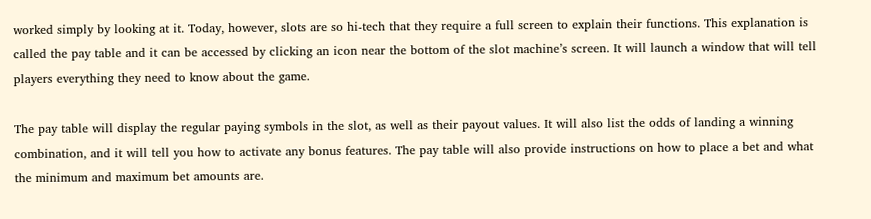worked simply by looking at it. Today, however, slots are so hi-tech that they require a full screen to explain their functions. This explanation is called the pay table and it can be accessed by clicking an icon near the bottom of the slot machine’s screen. It will launch a window that will tell players everything they need to know about the game.

The pay table will display the regular paying symbols in the slot, as well as their payout values. It will also list the odds of landing a winning combination, and it will tell you how to activate any bonus features. The pay table will also provide instructions on how to place a bet and what the minimum and maximum bet amounts are.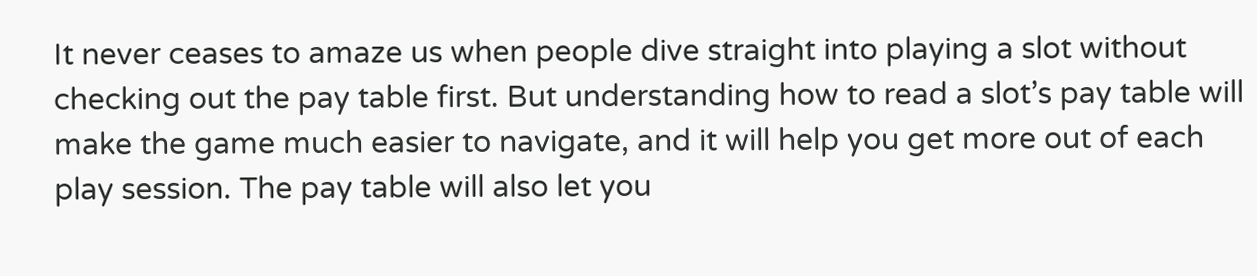It never ceases to amaze us when people dive straight into playing a slot without checking out the pay table first. But understanding how to read a slot’s pay table will make the game much easier to navigate, and it will help you get more out of each play session. The pay table will also let you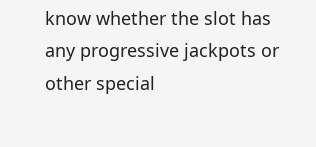know whether the slot has any progressive jackpots or other special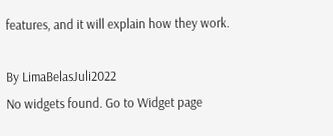features, and it will explain how they work.

By LimaBelasJuli2022
No widgets found. Go to Widget page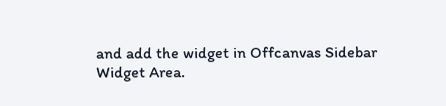and add the widget in Offcanvas Sidebar Widget Area.